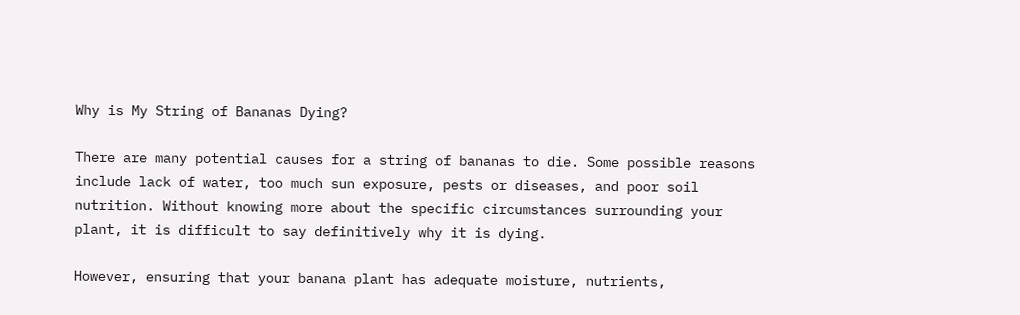Why is My String of Bananas Dying?

There are many potential causes for a string of bananas to die. Some possible reasons include lack of water, too much sun exposure, pests or diseases, and poor soil nutrition. Without knowing more about the specific circumstances surrounding your plant, it is difficult to say definitively why it is dying.

However, ensuring that your banana plant has adequate moisture, nutrients,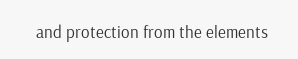and protection from the elements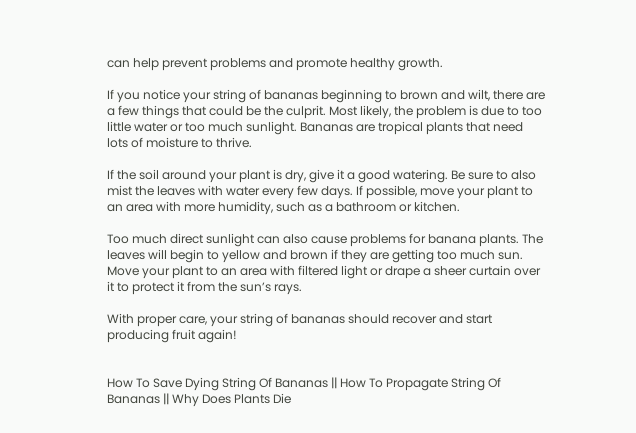can help prevent problems and promote healthy growth.

If you notice your string of bananas beginning to brown and wilt, there are a few things that could be the culprit. Most likely, the problem is due to too little water or too much sunlight. Bananas are tropical plants that need lots of moisture to thrive.

If the soil around your plant is dry, give it a good watering. Be sure to also mist the leaves with water every few days. If possible, move your plant to an area with more humidity, such as a bathroom or kitchen.

Too much direct sunlight can also cause problems for banana plants. The leaves will begin to yellow and brown if they are getting too much sun. Move your plant to an area with filtered light or drape a sheer curtain over it to protect it from the sun’s rays.

With proper care, your string of bananas should recover and start producing fruit again!


How To Save Dying String Of Bananas || How To Propagate String Of Bananas || Why Does Plants Die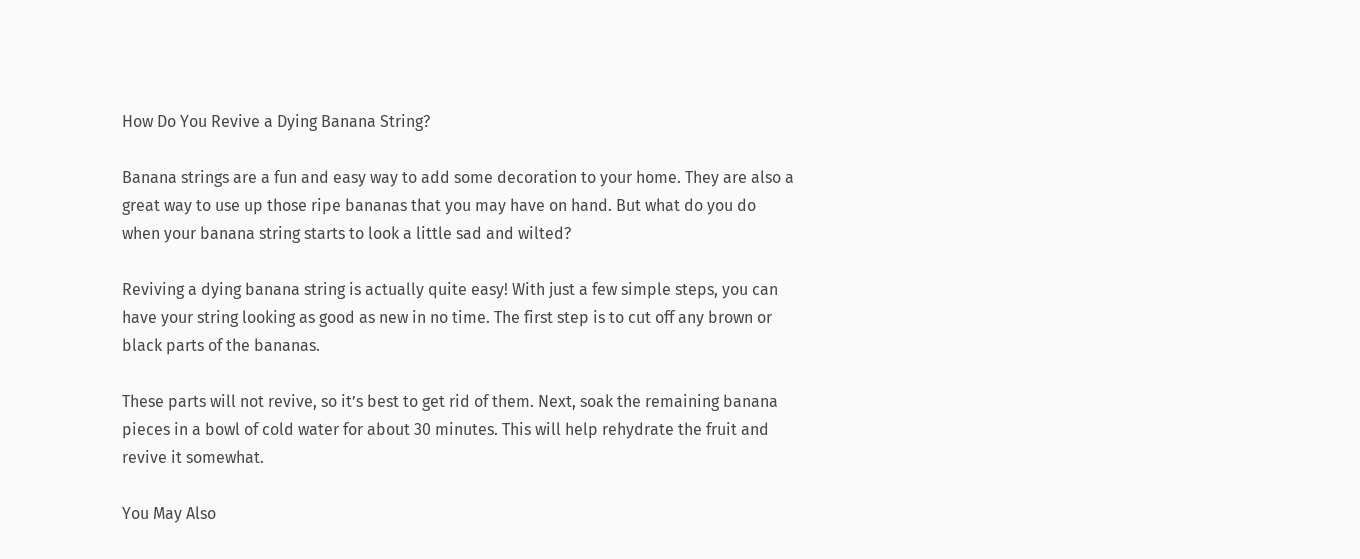How Do You Revive a Dying Banana String?

Banana strings are a fun and easy way to add some decoration to your home. They are also a great way to use up those ripe bananas that you may have on hand. But what do you do when your banana string starts to look a little sad and wilted?

Reviving a dying banana string is actually quite easy! With just a few simple steps, you can have your string looking as good as new in no time. The first step is to cut off any brown or black parts of the bananas.

These parts will not revive, so it’s best to get rid of them. Next, soak the remaining banana pieces in a bowl of cold water for about 30 minutes. This will help rehydrate the fruit and revive it somewhat.

You May Also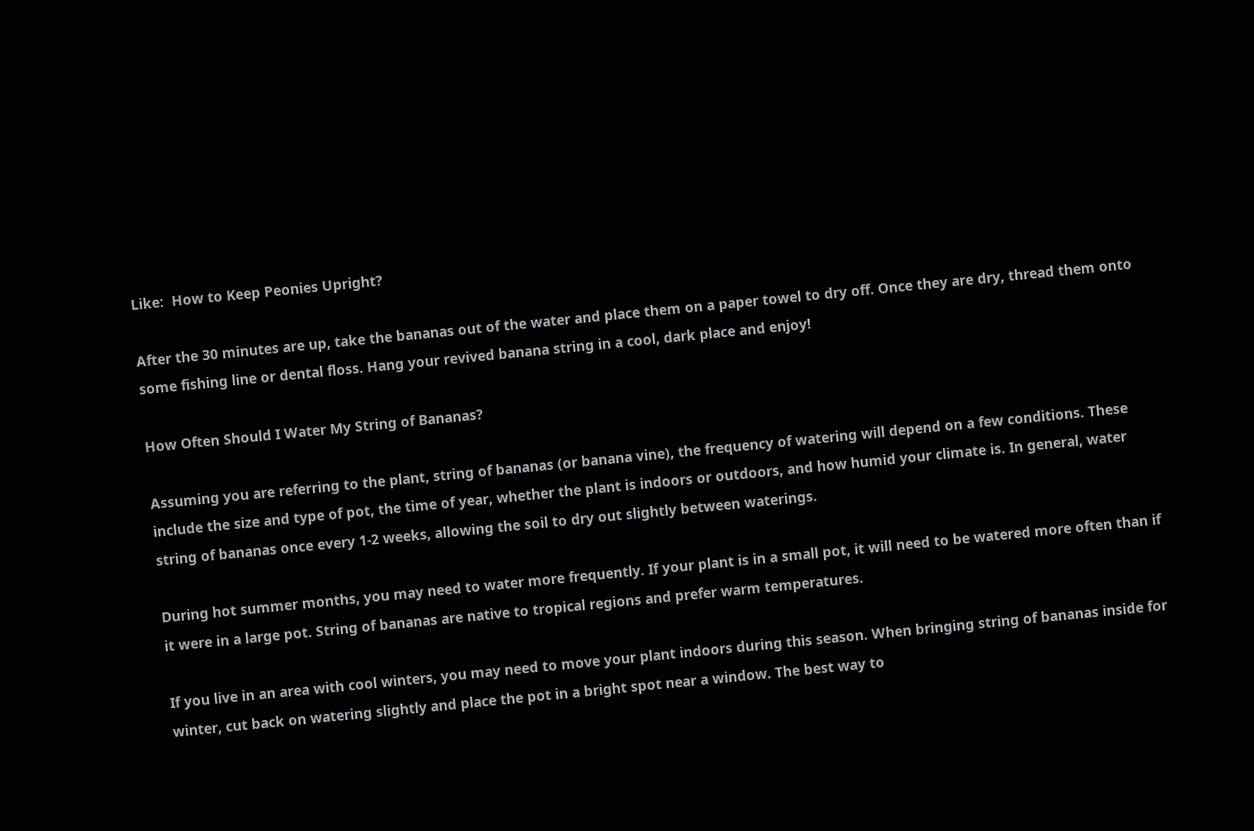Like:  How to Keep Peonies Upright?

After the 30 minutes are up, take the bananas out of the water and place them on a paper towel to dry off. Once they are dry, thread them onto some fishing line or dental floss. Hang your revived banana string in a cool, dark place and enjoy!

How Often Should I Water My String of Bananas?

Assuming you are referring to the plant, string of bananas (or banana vine), the frequency of watering will depend on a few conditions. These include the size and type of pot, the time of year, whether the plant is indoors or outdoors, and how humid your climate is. In general, water string of bananas once every 1-2 weeks, allowing the soil to dry out slightly between waterings.

During hot summer months, you may need to water more frequently. If your plant is in a small pot, it will need to be watered more often than if it were in a large pot. String of bananas are native to tropical regions and prefer warm temperatures.

If you live in an area with cool winters, you may need to move your plant indoors during this season. When bringing string of bananas inside for winter, cut back on watering slightly and place the pot in a bright spot near a window. The best way to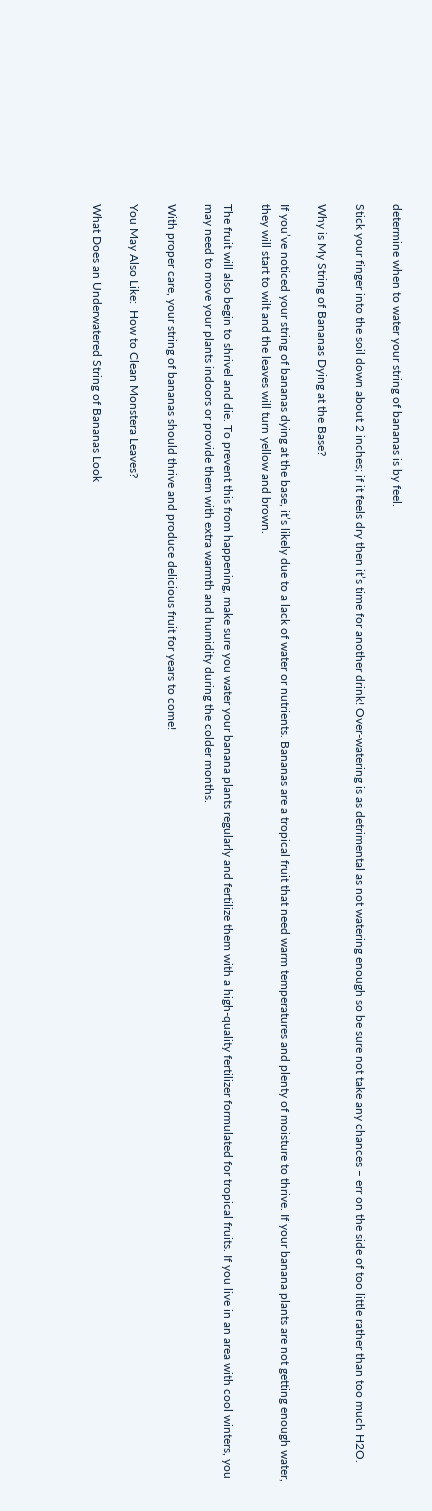determine when to water your string of bananas is by feel.

Stick your finger into the soil down about 2 inches; if it feels dry then it’s time for another drink! Over-watering is as detrimental as not watering enough so be sure not take any chances – err on the side of too little rather than too much H2O.

Why is My String of Bananas Dying at the Base?

If you’ve noticed your string of bananas dying at the base, it’s likely due to a lack of water or nutrients. Bananas are a tropical fruit that need warm temperatures and plenty of moisture to thrive. If your banana plants are not getting enough water, they will start to wilt and the leaves will turn yellow and brown.

The fruit will also begin to shrivel and die. To prevent this from happening, make sure you water your banana plants regularly and fertilize them with a high-quality fertilizer formulated for tropical fruits. If you live in an area with cool winters, you may need to move your plants indoors or provide them with extra warmth and humidity during the colder months.

With proper care, your string of bananas should thrive and produce delicious fruit for years to come!

You May Also Like:  How to Clean Monstera Leaves?

What Does an Underwatered String of Bananas Look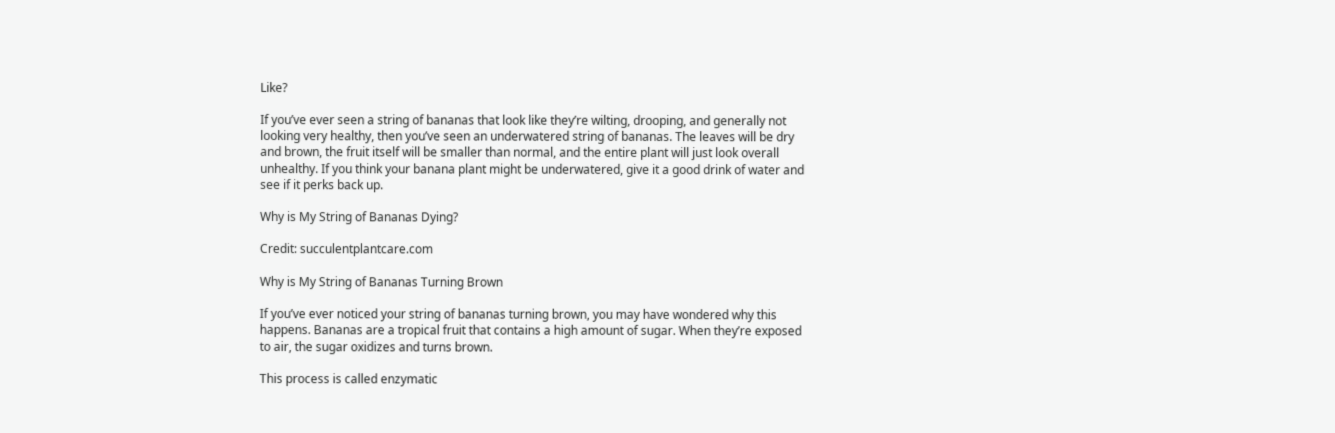Like?

If you’ve ever seen a string of bananas that look like they’re wilting, drooping, and generally not looking very healthy, then you’ve seen an underwatered string of bananas. The leaves will be dry and brown, the fruit itself will be smaller than normal, and the entire plant will just look overall unhealthy. If you think your banana plant might be underwatered, give it a good drink of water and see if it perks back up.

Why is My String of Bananas Dying?

Credit: succulentplantcare.com

Why is My String of Bananas Turning Brown

If you’ve ever noticed your string of bananas turning brown, you may have wondered why this happens. Bananas are a tropical fruit that contains a high amount of sugar. When they’re exposed to air, the sugar oxidizes and turns brown.

This process is called enzymatic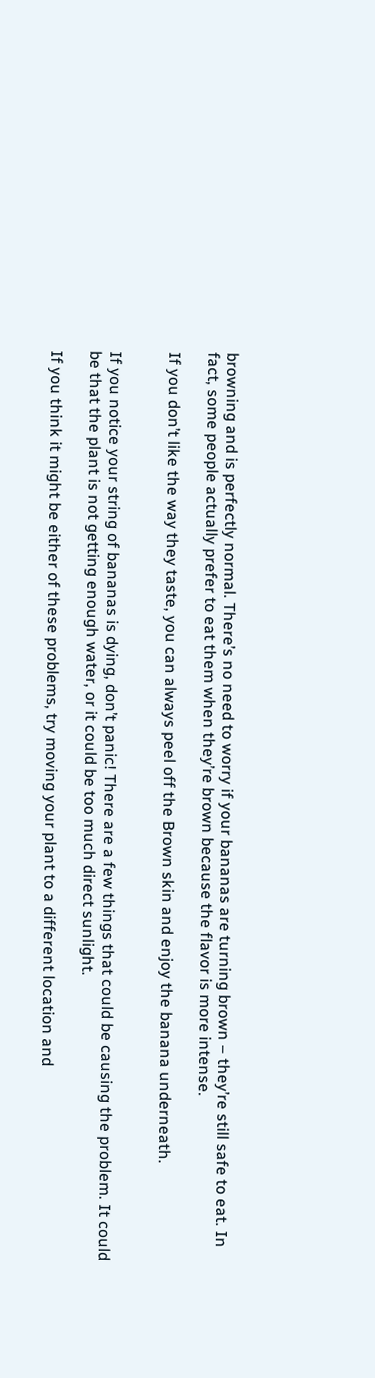browning and is perfectly normal. There’s no need to worry if your bananas are turning brown – they’re still safe to eat. In fact, some people actually prefer to eat them when they’re brown because the flavor is more intense.

If you don’t like the way they taste, you can always peel off the Brown skin and enjoy the banana underneath.


If you notice your string of bananas is dying, don’t panic! There are a few things that could be causing the problem. It could be that the plant is not getting enough water, or it could be too much direct sunlight.

If you think it might be either of these problems, try moving your plant to a different location and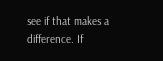see if that makes a difference. If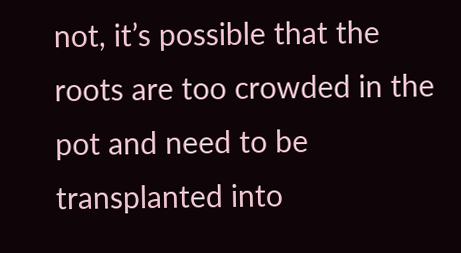not, it’s possible that the roots are too crowded in the pot and need to be transplanted into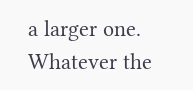a larger one. Whatever the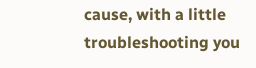cause, with a little troubleshooting you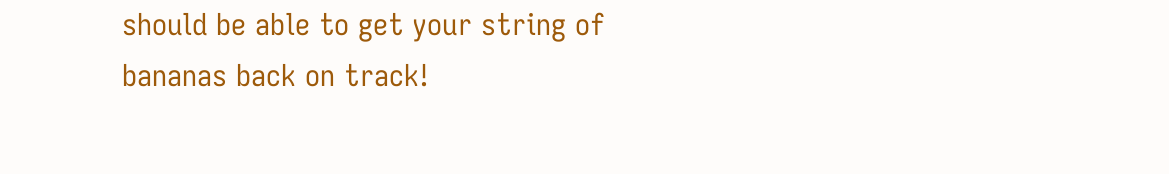should be able to get your string of bananas back on track!